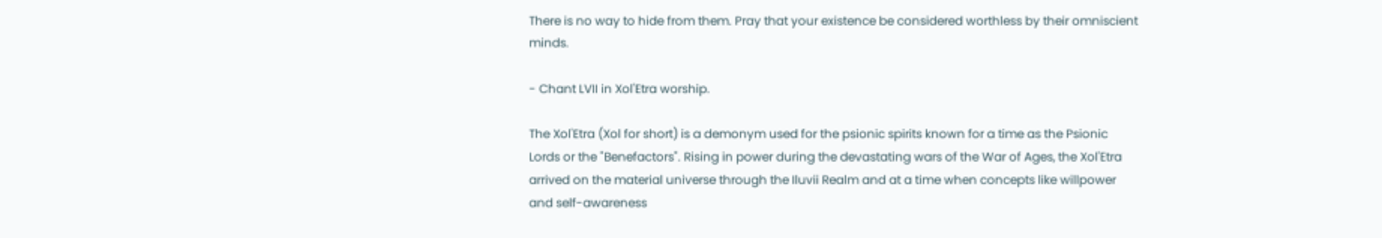There is no way to hide from them. Pray that your existence be considered worthless by their omniscient minds.

- Chant LVII in Xol'Etra worship.

The Xol'Etra (Xol for short) is a demonym used for the psionic spirits known for a time as the Psionic Lords or the "Benefactors". Rising in power during the devastating wars of the War of Ages, the Xol'Etra arrived on the material universe through the Iluvii Realm and at a time when concepts like willpower and self-awareness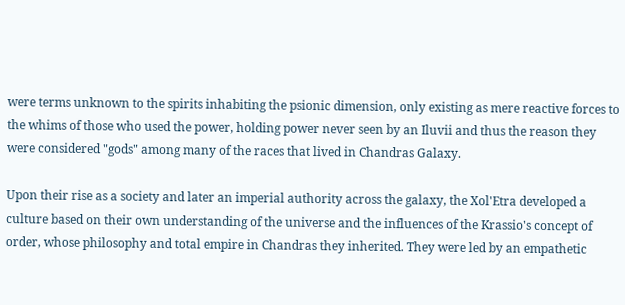were terms unknown to the spirits inhabiting the psionic dimension, only existing as mere reactive forces to the whims of those who used the power, holding power never seen by an Iluvii and thus the reason they were considered "gods" among many of the races that lived in Chandras Galaxy.

Upon their rise as a society and later an imperial authority across the galaxy, the Xol'Etra developed a culture based on their own understanding of the universe and the influences of the Krassio's concept of order, whose philosophy and total empire in Chandras they inherited. They were led by an empathetic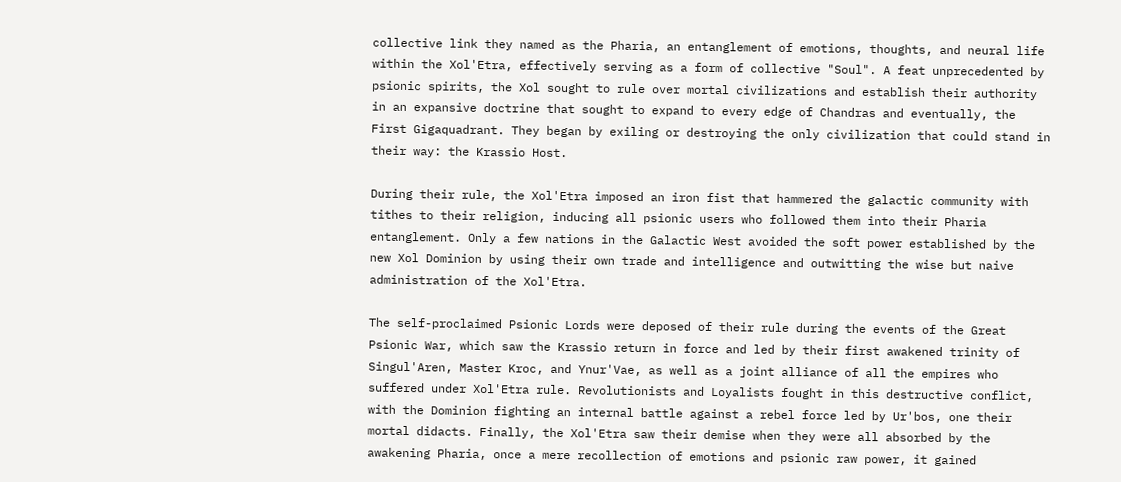collective link they named as the Pharia, an entanglement of emotions, thoughts, and neural life within the Xol'Etra, effectively serving as a form of collective "Soul". A feat unprecedented by psionic spirits, the Xol sought to rule over mortal civilizations and establish their authority in an expansive doctrine that sought to expand to every edge of Chandras and eventually, the First Gigaquadrant. They began by exiling or destroying the only civilization that could stand in their way: the Krassio Host.

During their rule, the Xol'Etra imposed an iron fist that hammered the galactic community with tithes to their religion, inducing all psionic users who followed them into their Pharia entanglement. Only a few nations in the Galactic West avoided the soft power established by the new Xol Dominion by using their own trade and intelligence and outwitting the wise but naive administration of the Xol'Etra.

The self-proclaimed Psionic Lords were deposed of their rule during the events of the Great Psionic War, which saw the Krassio return in force and led by their first awakened trinity of Singul'Aren, Master Kroc, and Ynur'Vae, as well as a joint alliance of all the empires who suffered under Xol'Etra rule. Revolutionists and Loyalists fought in this destructive conflict, with the Dominion fighting an internal battle against a rebel force led by Ur'bos, one their mortal didacts. Finally, the Xol'Etra saw their demise when they were all absorbed by the awakening Pharia, once a mere recollection of emotions and psionic raw power, it gained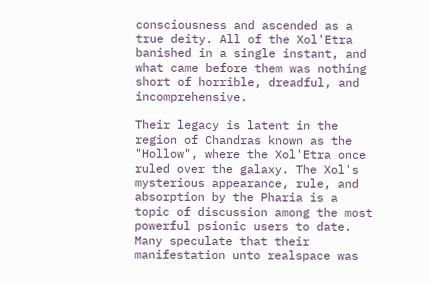consciousness and ascended as a true deity. All of the Xol'Etra banished in a single instant, and what came before them was nothing short of horrible, dreadful, and incomprehensive.

Their legacy is latent in the region of Chandras known as the "Hollow", where the Xol'Etra once ruled over the galaxy. The Xol's mysterious appearance, rule, and absorption by the Pharia is a topic of discussion among the most powerful psionic users to date. Many speculate that their manifestation unto realspace was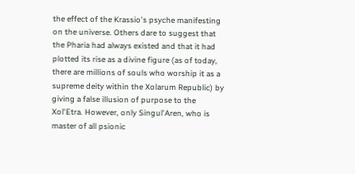the effect of the Krassio's psyche manifesting on the universe. Others dare to suggest that the Pharia had always existed and that it had plotted its rise as a divine figure (as of today, there are millions of souls who worship it as a supreme deity within the Xolarum Republic) by giving a false illusion of purpose to the Xol'Etra. However, only Singul'Aren, who is master of all psionic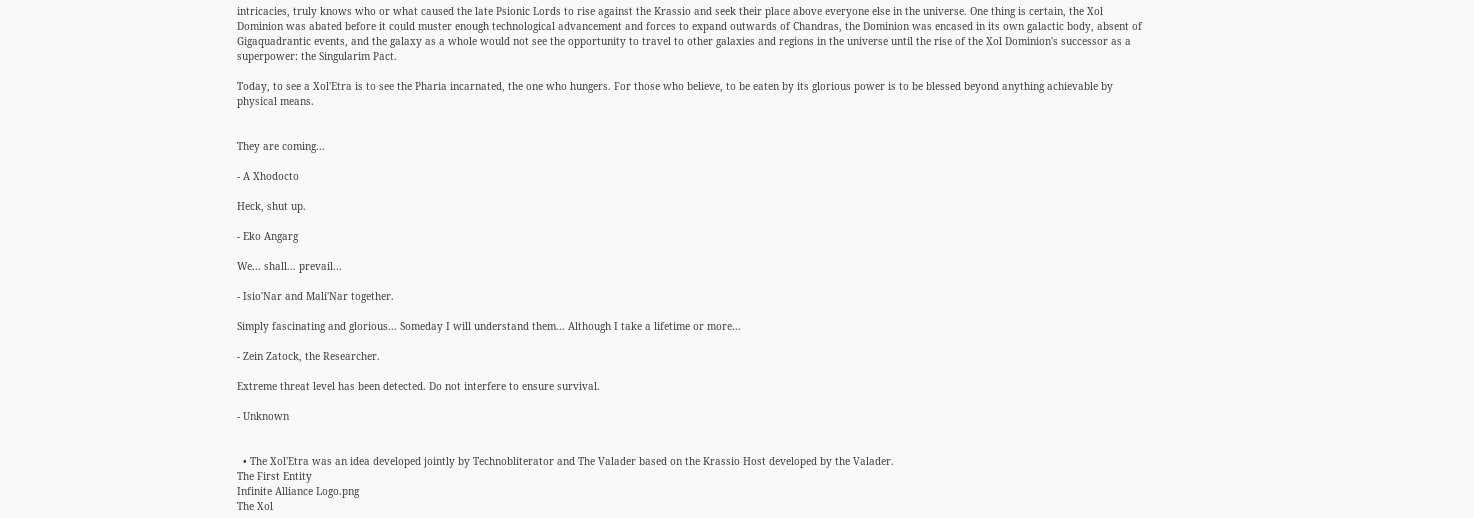intricacies, truly knows who or what caused the late Psionic Lords to rise against the Krassio and seek their place above everyone else in the universe. One thing is certain, the Xol Dominion was abated before it could muster enough technological advancement and forces to expand outwards of Chandras, the Dominion was encased in its own galactic body, absent of Gigaquadrantic events, and the galaxy as a whole would not see the opportunity to travel to other galaxies and regions in the universe until the rise of the Xol Dominion's successor as a superpower: the Singularim Pact.

Today, to see a Xol'Etra is to see the Pharia incarnated, the one who hungers. For those who believe, to be eaten by its glorious power is to be blessed beyond anything achievable by physical means.


They are coming...

- A Xhodocto

Heck, shut up.

- Eko Angarg

We... shall... prevail...

- Isio'Nar and Mali'Nar together.

Simply fascinating and glorious... Someday I will understand them... Although I take a lifetime or more...

- Zein Zatock, the Researcher.

Extreme threat level has been detected. Do not interfere to ensure survival.

- Unknown


  • The Xol'Etra was an idea developed jointly by Technobliterator and The Valader based on the Krassio Host developed by the Valader.
The First Entity
Infinite Alliance Logo.png
The Xol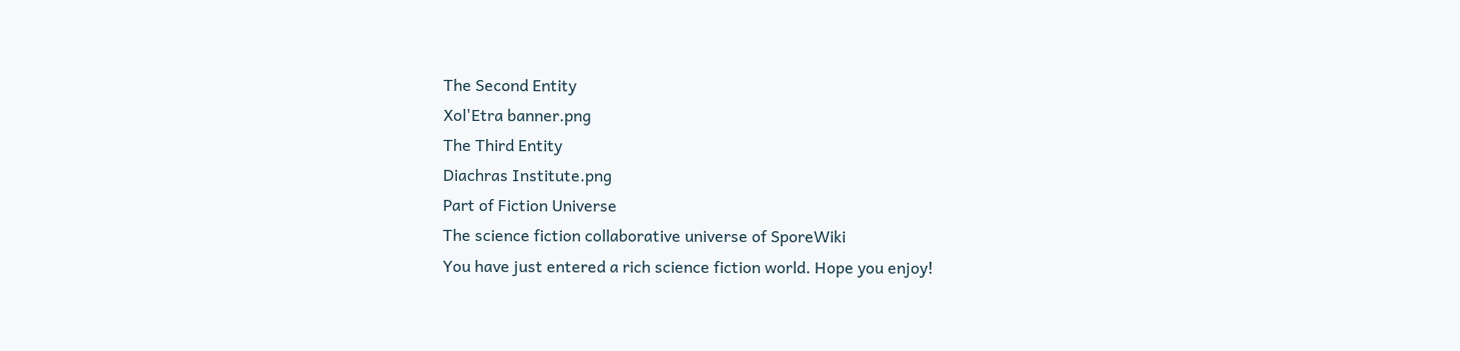The Second Entity
Xol'Etra banner.png
The Third Entity
Diachras Institute.png
Part of Fiction Universe
The science fiction collaborative universe of SporeWiki
You have just entered a rich science fiction world. Hope you enjoy!